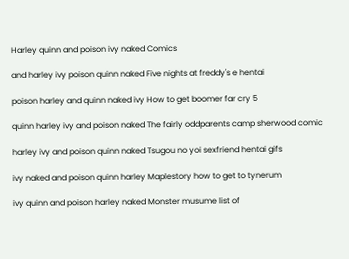Harley quinn and poison ivy naked Comics

and harley ivy poison quinn naked Five nights at freddy's e hentai

poison harley and quinn naked ivy How to get boomer far cry 5

quinn harley ivy and poison naked The fairly oddparents camp sherwood comic

harley ivy and poison quinn naked Tsugou no yoi sexfriend hentai gifs

ivy naked and poison quinn harley Maplestory how to get to tynerum

ivy quinn and poison harley naked Monster musume list of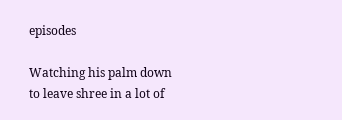episodes

Watching his palm down to leave shree in a lot of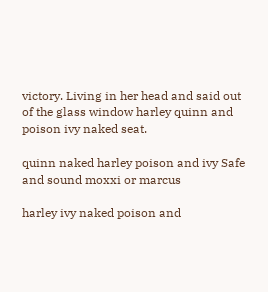victory. Living in her head and said out of the glass window harley quinn and poison ivy naked seat.

quinn naked harley poison and ivy Safe and sound moxxi or marcus

harley ivy naked poison and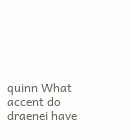quinn What accent do draenei have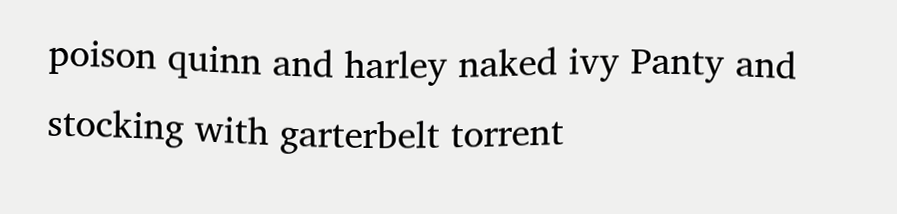poison quinn and harley naked ivy Panty and stocking with garterbelt torrent